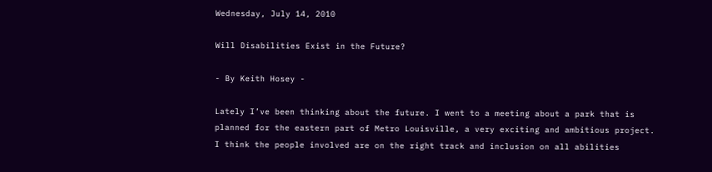Wednesday, July 14, 2010

Will Disabilities Exist in the Future?

- By Keith Hosey -

Lately I’ve been thinking about the future. I went to a meeting about a park that is planned for the eastern part of Metro Louisville, a very exciting and ambitious project. I think the people involved are on the right track and inclusion on all abilities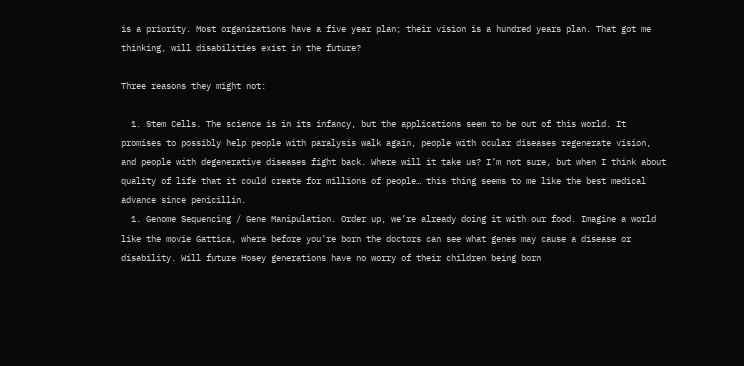is a priority. Most organizations have a five year plan; their vision is a hundred years plan. That got me thinking, will disabilities exist in the future?

Three reasons they might not:

  1. Stem Cells. The science is in its infancy, but the applications seem to be out of this world. It promises to possibly help people with paralysis walk again, people with ocular diseases regenerate vision, and people with degenerative diseases fight back. Where will it take us? I’m not sure, but when I think about quality of life that it could create for millions of people… this thing seems to me like the best medical advance since penicillin.
  1. Genome Sequencing / Gene Manipulation. Order up, we’re already doing it with our food. Imagine a world like the movie Gattica, where before you’re born the doctors can see what genes may cause a disease or disability. Will future Hosey generations have no worry of their children being born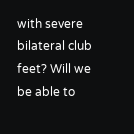with severe bilateral club feet? Will we be able to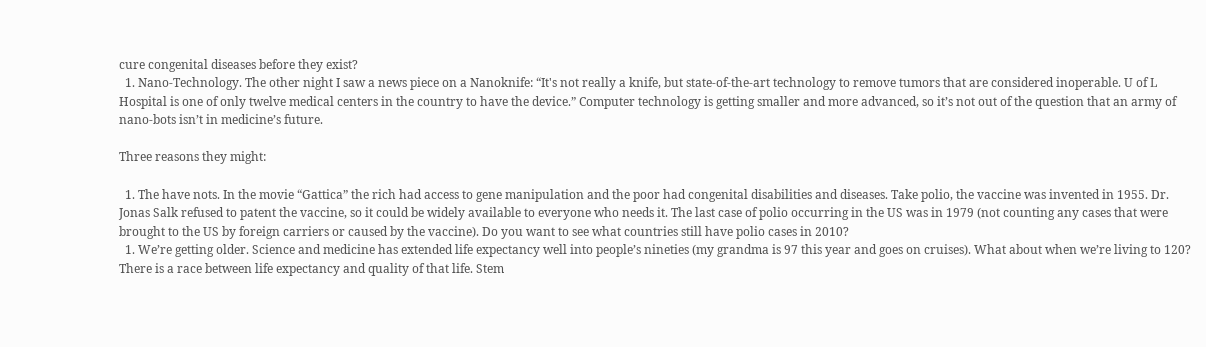cure congenital diseases before they exist?
  1. Nano-Technology. The other night I saw a news piece on a Nanoknife: “It's not really a knife, but state-of-the-art technology to remove tumors that are considered inoperable. U of L Hospital is one of only twelve medical centers in the country to have the device.” Computer technology is getting smaller and more advanced, so it’s not out of the question that an army of nano-bots isn’t in medicine’s future.

Three reasons they might:

  1. The have nots. In the movie “Gattica” the rich had access to gene manipulation and the poor had congenital disabilities and diseases. Take polio, the vaccine was invented in 1955. Dr. Jonas Salk refused to patent the vaccine, so it could be widely available to everyone who needs it. The last case of polio occurring in the US was in 1979 (not counting any cases that were brought to the US by foreign carriers or caused by the vaccine). Do you want to see what countries still have polio cases in 2010?
  1. We’re getting older. Science and medicine has extended life expectancy well into people’s nineties (my grandma is 97 this year and goes on cruises). What about when we’re living to 120? There is a race between life expectancy and quality of that life. Stem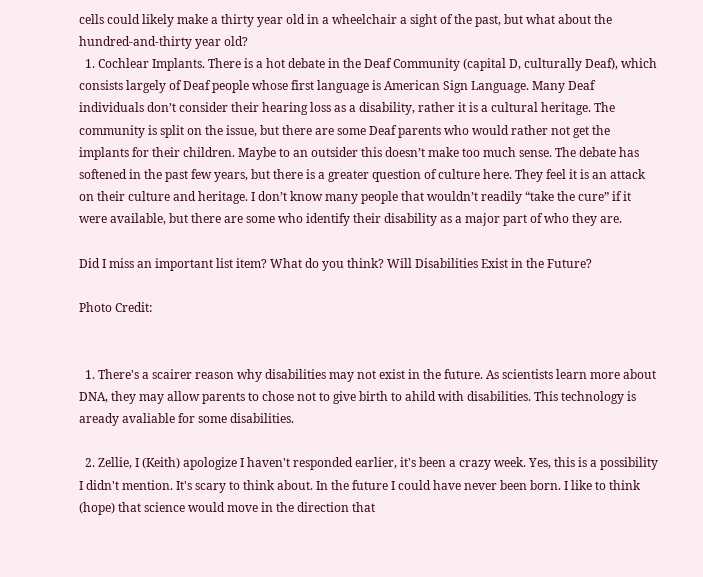cells could likely make a thirty year old in a wheelchair a sight of the past, but what about the hundred-and-thirty year old?
  1. Cochlear Implants. There is a hot debate in the Deaf Community (capital D, culturally Deaf), which consists largely of Deaf people whose first language is American Sign Language. Many Deaf individuals don’t consider their hearing loss as a disability, rather it is a cultural heritage. The community is split on the issue, but there are some Deaf parents who would rather not get the implants for their children. Maybe to an outsider this doesn’t make too much sense. The debate has softened in the past few years, but there is a greater question of culture here. They feel it is an attack on their culture and heritage. I don’t know many people that wouldn’t readily “take the cure” if it were available, but there are some who identify their disability as a major part of who they are.

Did I miss an important list item? What do you think? Will Disabilities Exist in the Future?

Photo Credit:


  1. There's a scairer reason why disabilities may not exist in the future. As scientists learn more about DNA, they may allow parents to chose not to give birth to ahild with disabilities. This technology is aready avaliable for some disabilities.

  2. Zellie, I (Keith) apologize I haven't responded earlier, it's been a crazy week. Yes, this is a possibility I didn't mention. It's scary to think about. In the future I could have never been born. I like to think (hope) that science would move in the direction that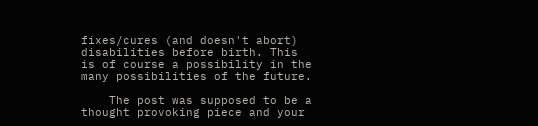fixes/cures (and doesn't abort) disabilities before birth. This is of course a possibility in the many possibilities of the future.

    The post was supposed to be a thought provoking piece and your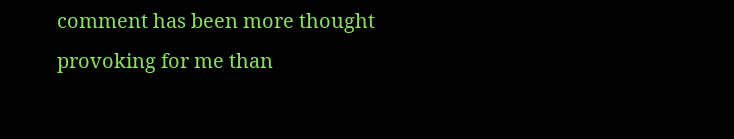comment has been more thought provoking for me than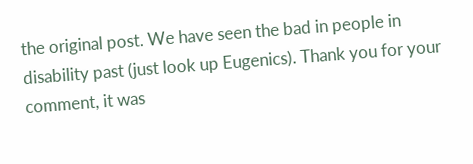the original post. We have seen the bad in people in disability past (just look up Eugenics). Thank you for your comment, it was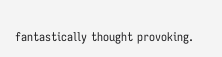fantastically thought provoking.